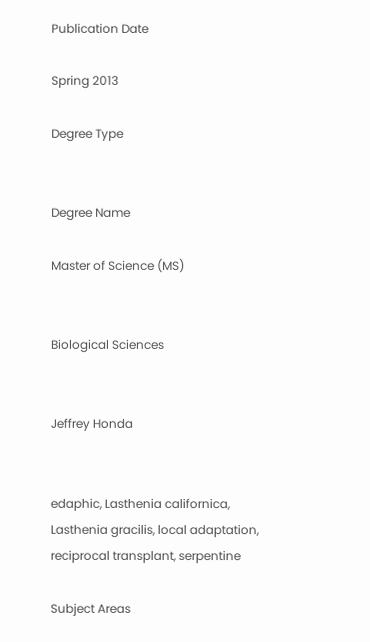Publication Date

Spring 2013

Degree Type


Degree Name

Master of Science (MS)


Biological Sciences


Jeffrey Honda


edaphic, Lasthenia californica, Lasthenia gracilis, local adaptation, reciprocal transplant, serpentine

Subject Areas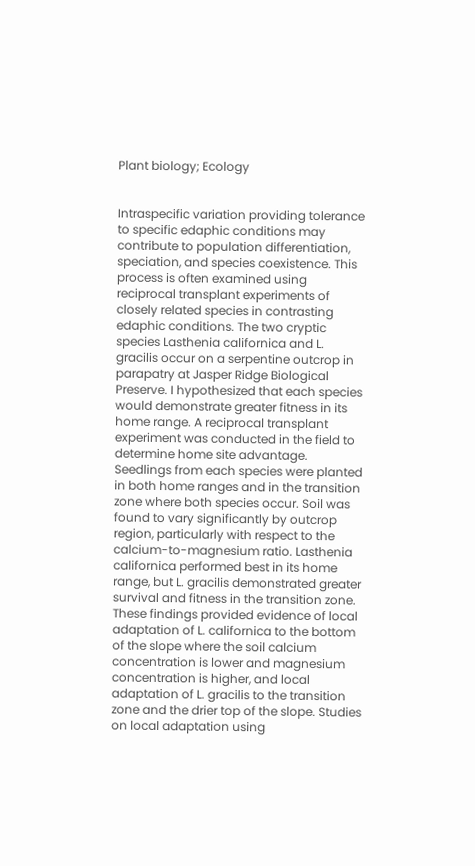Plant biology; Ecology


Intraspecific variation providing tolerance to specific edaphic conditions may contribute to population differentiation, speciation, and species coexistence. This process is often examined using reciprocal transplant experiments of closely related species in contrasting edaphic conditions. The two cryptic species Lasthenia californica and L. gracilis occur on a serpentine outcrop in parapatry at Jasper Ridge Biological Preserve. I hypothesized that each species would demonstrate greater fitness in its home range. A reciprocal transplant experiment was conducted in the field to determine home site advantage. Seedlings from each species were planted in both home ranges and in the transition zone where both species occur. Soil was found to vary significantly by outcrop region, particularly with respect to the calcium-to-magnesium ratio. Lasthenia californica performed best in its home range, but L. gracilis demonstrated greater survival and fitness in the transition zone. These findings provided evidence of local adaptation of L. californica to the bottom of the slope where the soil calcium concentration is lower and magnesium concentration is higher, and local adaptation of L. gracilis to the transition zone and the drier top of the slope. Studies on local adaptation using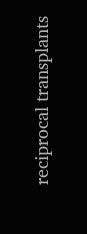reciprocal transplants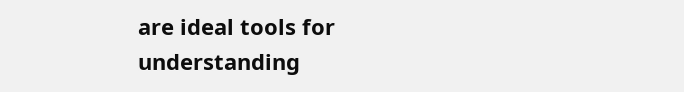are ideal tools for understanding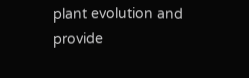plant evolution and provide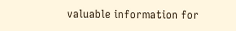valuable information for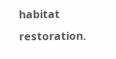habitat restoration.